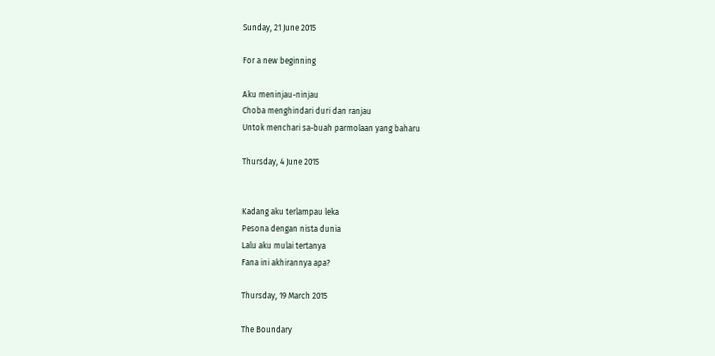Sunday, 21 June 2015

For a new beginning

Aku meninjau-ninjau
Choba menghindari duri dan ranjau
Untok menchari sa-buah parmolaan yang baharu

Thursday, 4 June 2015


Kadang aku terlampau leka
Pesona dengan nista dunia
Lalu aku mulai tertanya
Fana ini akhirannya apa?

Thursday, 19 March 2015

The Boundary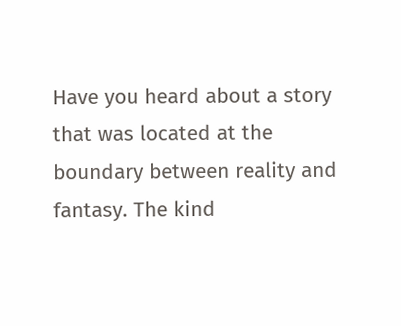Have you heard about a story that was located at the boundary between reality and fantasy. The kind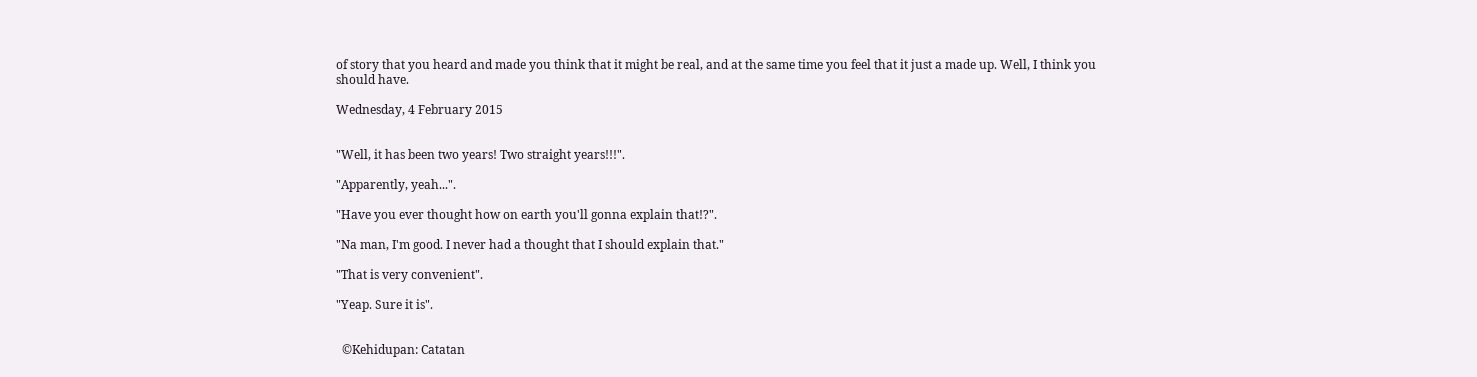of story that you heard and made you think that it might be real, and at the same time you feel that it just a made up. Well, I think you should have.

Wednesday, 4 February 2015


"Well, it has been two years! Two straight years!!!".

"Apparently, yeah...".

"Have you ever thought how on earth you'll gonna explain that!?".

"Na man, I'm good. I never had a thought that I should explain that."

"That is very convenient".

"Yeap. Sure it is".


  ©Kehidupan: Catatan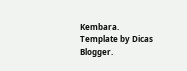Kembara. Template by Dicas Blogger.